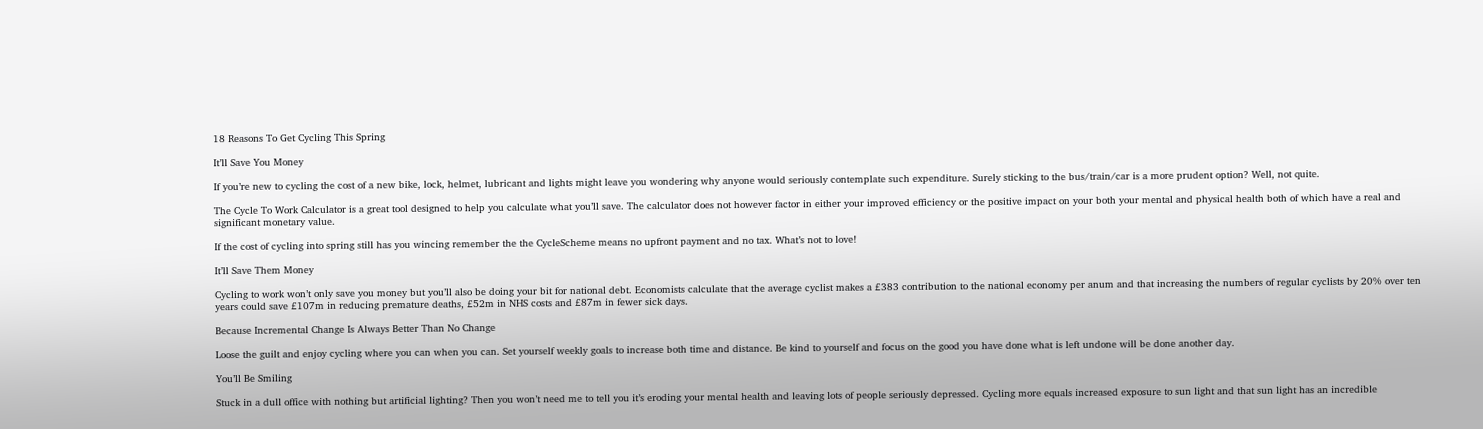18 Reasons To Get Cycling This Spring

It’ll Save You Money

If you’re new to cycling the cost of a new bike, lock, helmet, lubricant and lights might leave you wondering why anyone would seriously contemplate such expenditure. Surely sticking to the bus/train/car is a more prudent option? Well, not quite.

The Cycle To Work Calculator is a great tool designed to help you calculate what you’ll save. The calculator does not however factor in either your improved efficiency or the positive impact on your both your mental and physical health both of which have a real and significant monetary value.

If the cost of cycling into spring still has you wincing remember the the CycleScheme means no upfront payment and no tax. What’s not to love!

It’ll Save Them Money

Cycling to work won’t only save you money but you’ll also be doing your bit for national debt. Economists calculate that the average cyclist makes a £383 contribution to the national economy per anum and that increasing the numbers of regular cyclists by 20% over ten years could save £107m in reducing premature deaths, £52m in NHS costs and £87m in fewer sick days.

Because Incremental Change Is Always Better Than No Change

Loose the guilt and enjoy cycling where you can when you can. Set yourself weekly goals to increase both time and distance. Be kind to yourself and focus on the good you have done what is left undone will be done another day.

You’ll Be Smiling

Stuck in a dull office with nothing but artificial lighting? Then you won’t need me to tell you it’s eroding your mental health and leaving lots of people seriously depressed. Cycling more equals increased exposure to sun light and that sun light has an incredible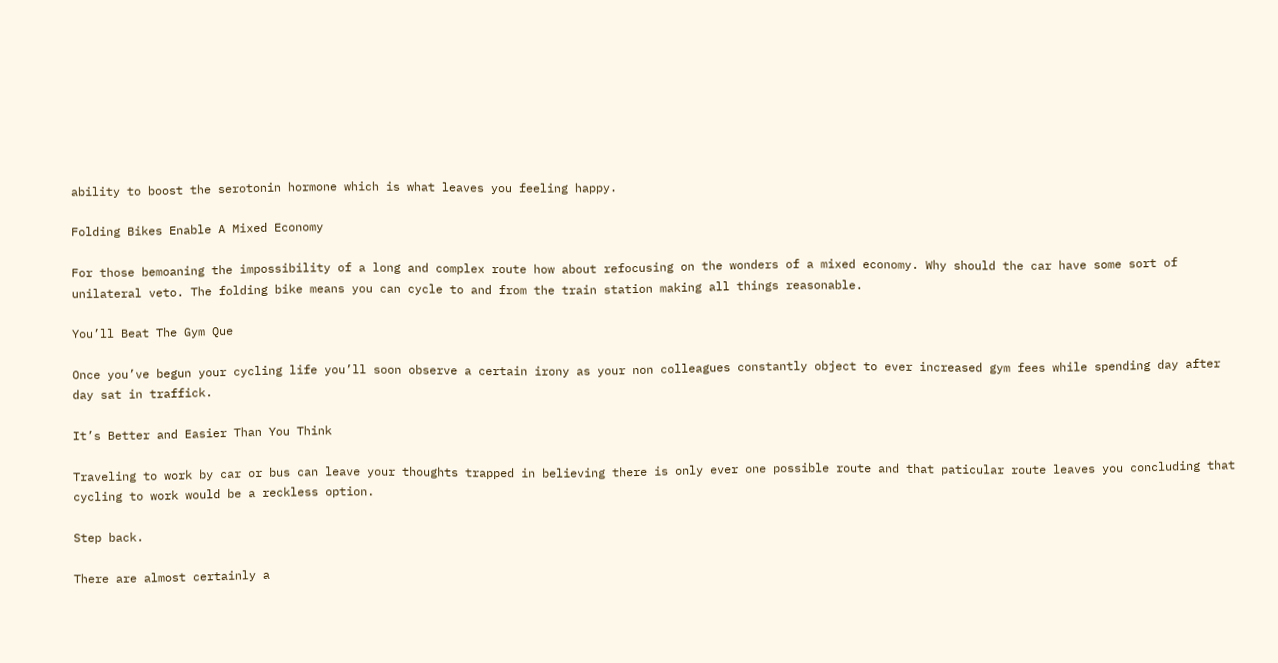ability to boost the serotonin hormone which is what leaves you feeling happy.

Folding Bikes Enable A Mixed Economy

For those bemoaning the impossibility of a long and complex route how about refocusing on the wonders of a mixed economy. Why should the car have some sort of unilateral veto. The folding bike means you can cycle to and from the train station making all things reasonable.

You’ll Beat The Gym Que

Once you’ve begun your cycling life you’ll soon observe a certain irony as your non colleagues constantly object to ever increased gym fees while spending day after day sat in traffick.

It’s Better and Easier Than You Think

Traveling to work by car or bus can leave your thoughts trapped in believing there is only ever one possible route and that paticular route leaves you concluding that cycling to work would be a reckless option.

Step back.

There are almost certainly a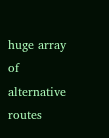huge array of alternative routes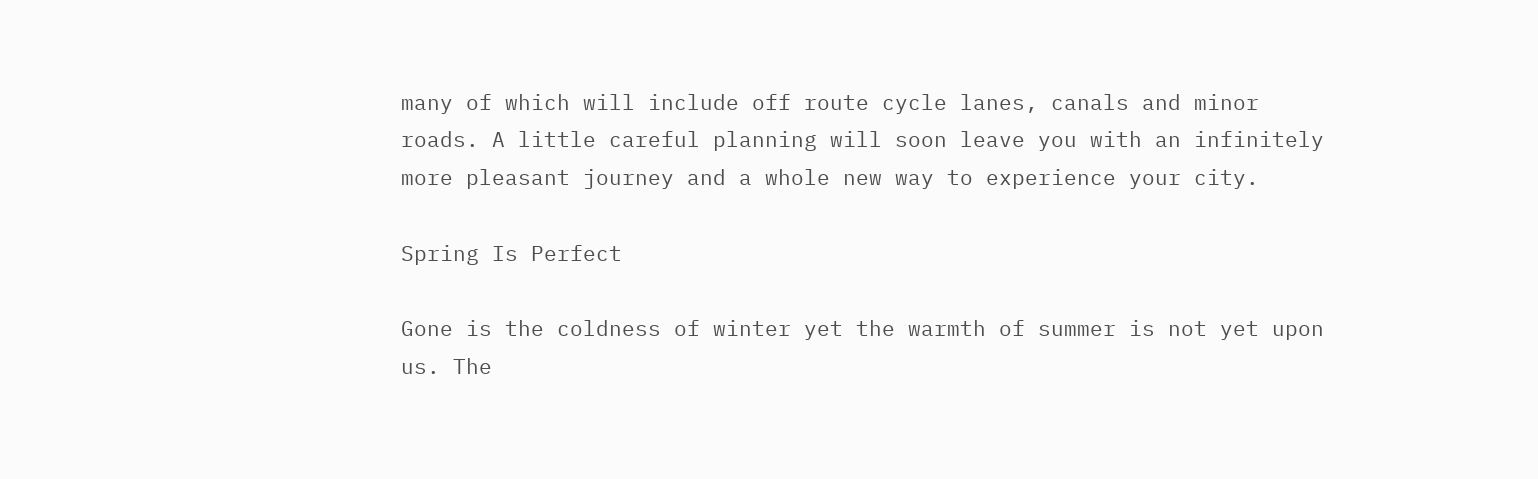many of which will include off route cycle lanes, canals and minor roads. A little careful planning will soon leave you with an infinitely more pleasant journey and a whole new way to experience your city.

Spring Is Perfect

Gone is the coldness of winter yet the warmth of summer is not yet upon us. The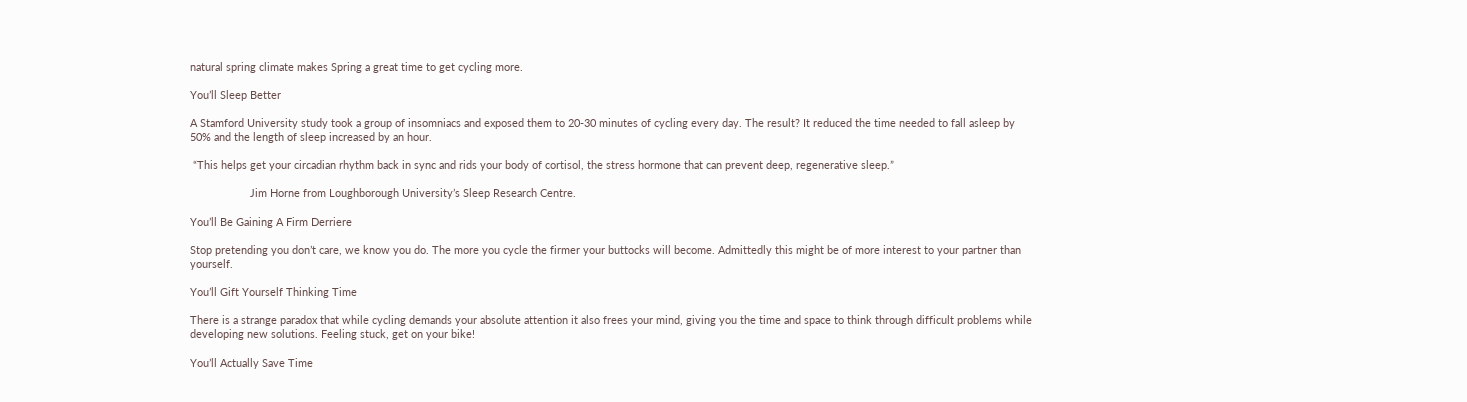natural spring climate makes Spring a great time to get cycling more.

You’ll Sleep Better

A Stamford University study took a group of insomniacs and exposed them to 20-30 minutes of cycling every day. The result? It reduced the time needed to fall asleep by 50% and the length of sleep increased by an hour.

 “This helps get your circadian rhythm back in sync and rids your body of cortisol, the stress hormone that can prevent deep, regenerative sleep.”

                    Jim Horne from Loughborough University’s Sleep Research Centre.

You’ll Be Gaining A Firm Derriere

Stop pretending you don’t care, we know you do. The more you cycle the firmer your buttocks will become. Admittedly this might be of more interest to your partner than yourself.

You’ll Gift Yourself Thinking Time

There is a strange paradox that while cycling demands your absolute attention it also frees your mind, giving you the time and space to think through difficult problems while developing new solutions. Feeling stuck, get on your bike!

You’ll Actually Save Time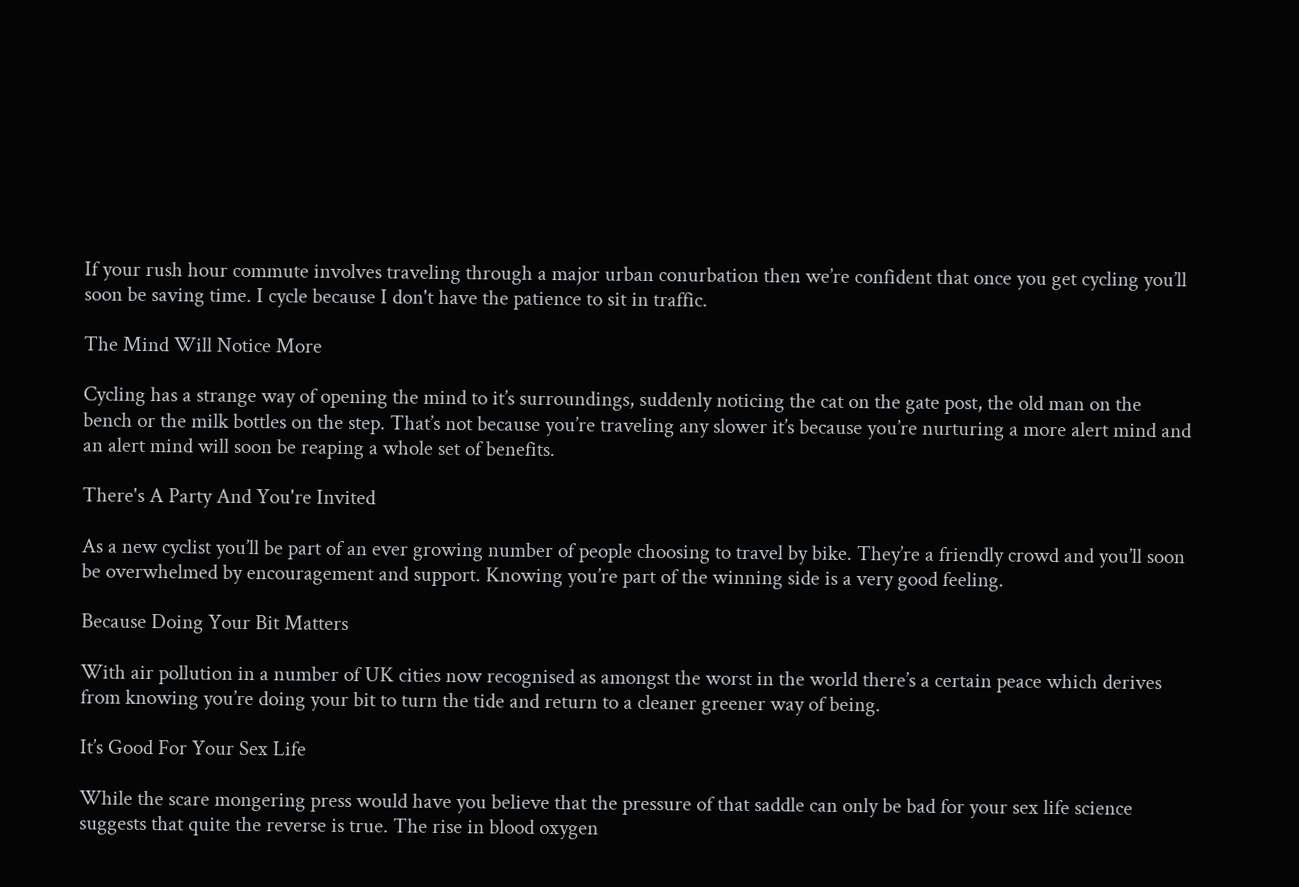If your rush hour commute involves traveling through a major urban conurbation then we’re confident that once you get cycling you’ll soon be saving time. I cycle because I don't have the patience to sit in traffic.

The Mind Will Notice More

Cycling has a strange way of opening the mind to it’s surroundings, suddenly noticing the cat on the gate post, the old man on the bench or the milk bottles on the step. That’s not because you’re traveling any slower it’s because you’re nurturing a more alert mind and an alert mind will soon be reaping a whole set of benefits.

There's A Party And You're Invited

As a new cyclist you’ll be part of an ever growing number of people choosing to travel by bike. They’re a friendly crowd and you’ll soon be overwhelmed by encouragement and support. Knowing you’re part of the winning side is a very good feeling.

Because Doing Your Bit Matters

With air pollution in a number of UK cities now recognised as amongst the worst in the world there’s a certain peace which derives from knowing you’re doing your bit to turn the tide and return to a cleaner greener way of being.

It’s Good For Your Sex Life

While the scare mongering press would have you believe that the pressure of that saddle can only be bad for your sex life science suggests that quite the reverse is true. The rise in blood oxygen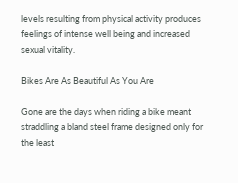levels resulting from physical activity produces feelings of intense well being and increased sexual vitality.

Bikes Are As Beautiful As You Are

Gone are the days when riding a bike meant straddling a bland steel frame designed only for the least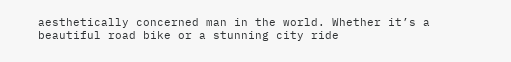aesthetically concerned man in the world. Whether it’s a beautiful road bike or a stunning city ride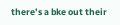there’s a bke out their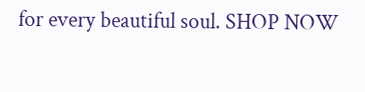for every beautiful soul. SHOP NOW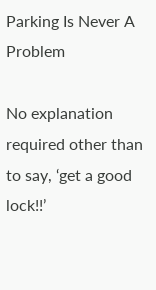Parking Is Never A Problem

No explanation required other than to say, ‘get a good lock!!’